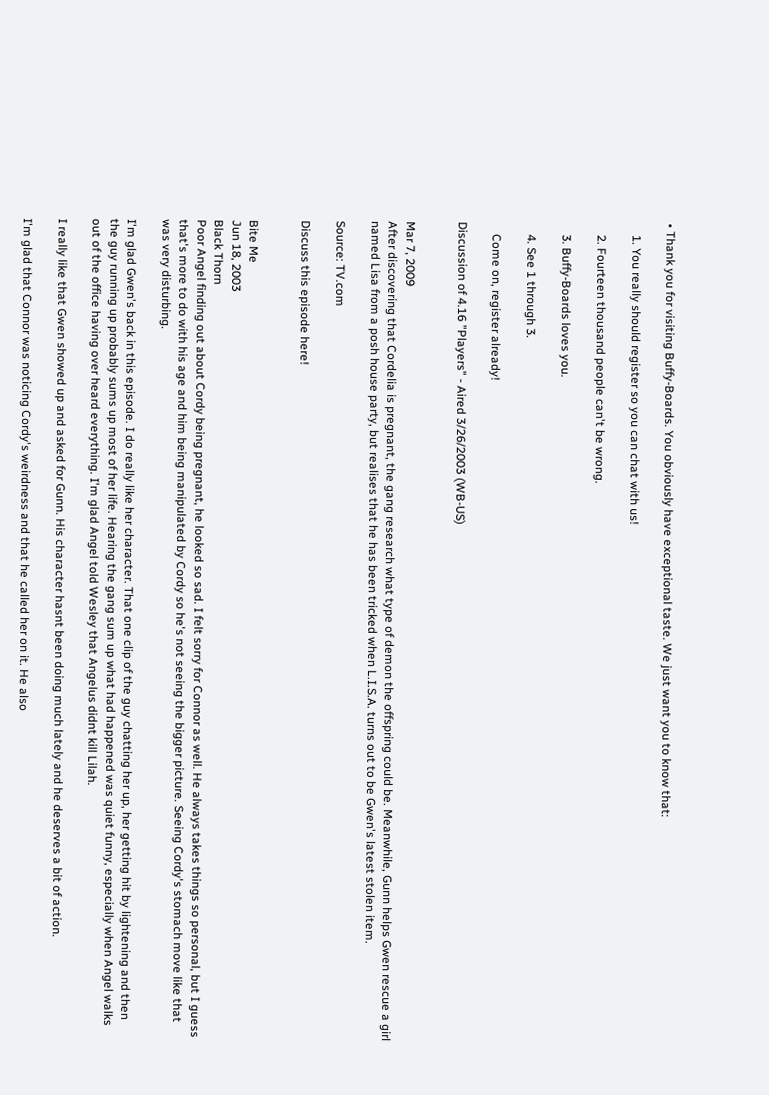• Thank you for visiting Buffy-Boards. You obviously have exceptional taste. We just want you to know that:

    1. You really should register so you can chat with us!

    2. Fourteen thousand people can't be wrong.

    3. Buffy-Boards loves you.

    4. See 1 through 3.

    Come on, register already!

Discussion of 4.16 "Players" - Aired 3/26/2003 (WB-US)


Mar 7, 2009
After discovering that Cordelia is pregnant, the gang research what type of demon the offspring could be. Meanwhile, Gunn helps Gwen rescue a girl named Lisa from a posh house party, but realises that he has been tricked when L.I.S.A. turns out to be Gwen's latest stolen item.

Source: TV.com

Discuss this episode here!


Bite Me
Jun 18, 2003
Black Thorn
Poor Angel finding out about Cordy being pregnant, he looked so sad. I felt sorry for Connor as well. He always takes things so personal, but I guess that's more to do with his age and him being manipulated by Cordy so he's not seeing the bigger picture. Seeing Cordy's stomach move like that was very disturbing.

I'm glad Gwen's back in this episode. I do really like her character. That one clip of the guy chatting her up, her getting hit by lightening and then the guy running up probably sums up most of her life. Hearing the gang sum up what had happened was quiet funny, especially when Angel walks out of the office having over heard everything. I'm glad Angel told Wesley that Angelus didnt kill Lilah.

I really like that Gwen showed up and asked for Gunn. His character hasnt been doing much lately and he deserves a bit of action.

I'm glad that Connor was noticing Cordy's weirdness and that he called her on it. He also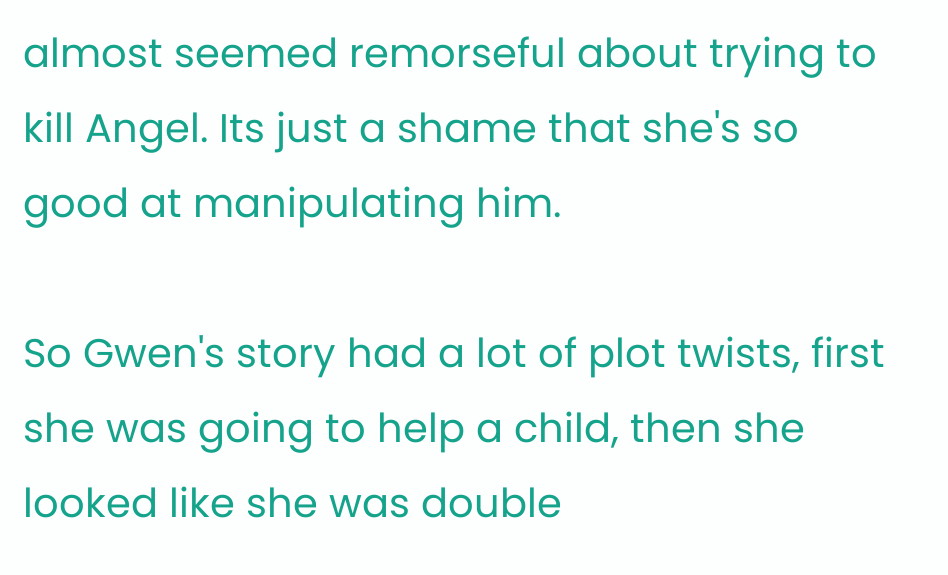almost seemed remorseful about trying to kill Angel. Its just a shame that she's so good at manipulating him.

So Gwen's story had a lot of plot twists, first she was going to help a child, then she looked like she was double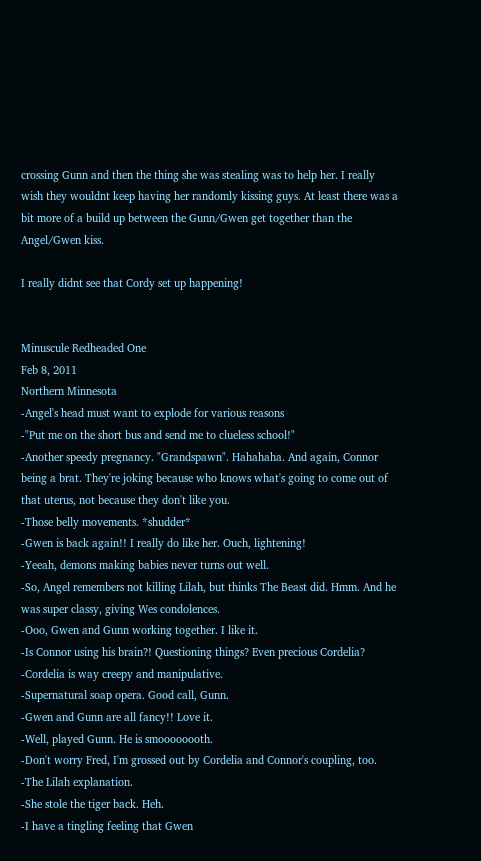crossing Gunn and then the thing she was stealing was to help her. I really wish they wouldnt keep having her randomly kissing guys. At least there was a bit more of a build up between the Gunn/Gwen get together than the Angel/Gwen kiss.

I really didnt see that Cordy set up happening!


Minuscule Redheaded One
Feb 8, 2011
Northern Minnesota
-Angel's head must want to explode for various reasons
-"Put me on the short bus and send me to clueless school!"
-Another speedy pregnancy. "Grandspawn". Hahahaha. And again, Connor being a brat. They're joking because who knows what's going to come out of that uterus, not because they don't like you.
-Those belly movements. *shudder*
-Gwen is back again!! I really do like her. Ouch, lightening!
-Yeeah, demons making babies never turns out well.
-So, Angel remembers not killing Lilah, but thinks The Beast did. Hmm. And he was super classy, giving Wes condolences.
-Ooo, Gwen and Gunn working together. I like it.
-Is Connor using his brain?! Questioning things? Even precious Cordelia?
-Cordelia is way creepy and manipulative.
-Supernatural soap opera. Good call, Gunn.
-Gwen and Gunn are all fancy!! Love it.
-Well, played Gunn. He is smoooooooth.
-Don't worry Fred, I'm grossed out by Cordelia and Connor's coupling, too.
-The Lilah explanation.
-She stole the tiger back. Heh.
-I have a tingling feeling that Gwen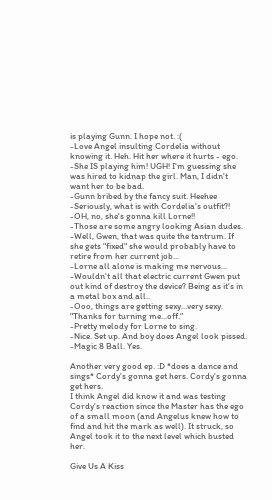is playing Gunn. I hope not. :(
-Love Angel insulting Cordelia without knowing it. Heh. Hit her where it hurts - ego.
-She IS playing him! UGH! I'm guessing she was hired to kidnap the girl. Man, I didn't want her to be bad.
-Gunn bribed by the fancy suit. Heehee
-Seriously, what is with Cordelia's outfit?!
-OH, no, she's gonna kill Lorne!!
-Those are some angry looking Asian dudes.
-Well, Gwen, that was quite the tantrum. If she gets "fixed" she would probably have to retire from her current job...
-Lorne all alone is making me nervous...
-Wouldn't all that electric current Gwen put out kind of destroy the device? Being as it's in a metal box and all..
-Ooo, things are getting sexy...very sexy. "Thanks for turning me...off."
-Pretty melody for Lorne to sing.
-Nice. Set up. And boy does Angel look pissed.
-Magic 8 Ball. Yes.

Another very good ep. :D *does a dance and sings* Cordy's gonna get hers. Cordy's gonna get hers.
I think Angel did know it and was testing Cordy's reaction since the Master has the ego of a small moon (and Angelus knew how to find and hit the mark as well). It struck, so Angel took it to the next level which busted her.

Give Us A Kiss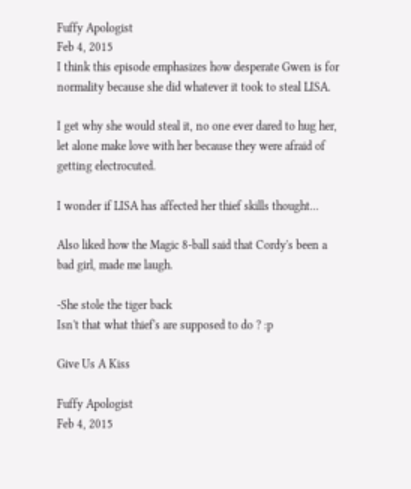Fuffy Apologist
Feb 4, 2015
I think this episode emphasizes how desperate Gwen is for normality because she did whatever it took to steal LISA.

I get why she would steal it, no one ever dared to hug her, let alone make love with her because they were afraid of getting electrocuted.

I wonder if LISA has affected her thief skills thought...

Also liked how the Magic 8-ball said that Cordy's been a bad girl, made me laugh.

-She stole the tiger back
Isn't that what thief's are supposed to do ? :p

Give Us A Kiss

Fuffy Apologist
Feb 4, 2015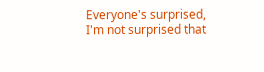Everyone's surprised, I'm not surprised that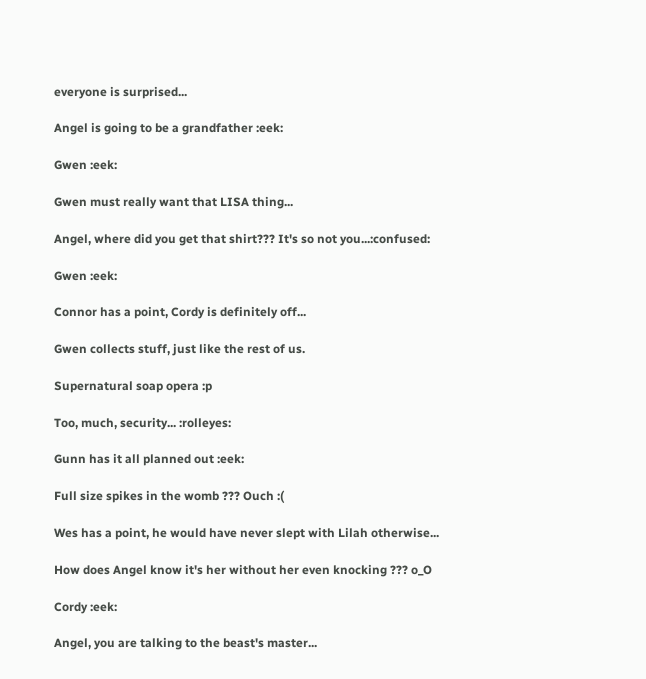everyone is surprised...

Angel is going to be a grandfather :eek:

Gwen :eek:

Gwen must really want that LISA thing...

Angel, where did you get that shirt??? It's so not you...:confused:

Gwen :eek:

Connor has a point, Cordy is definitely off...

Gwen collects stuff, just like the rest of us.

Supernatural soap opera :p

Too, much, security... :rolleyes:

Gunn has it all planned out :eek:

Full size spikes in the womb ??? Ouch :(

Wes has a point, he would have never slept with Lilah otherwise...

How does Angel know it's her without her even knocking ??? o_O

Cordy :eek:

Angel, you are talking to the beast's master...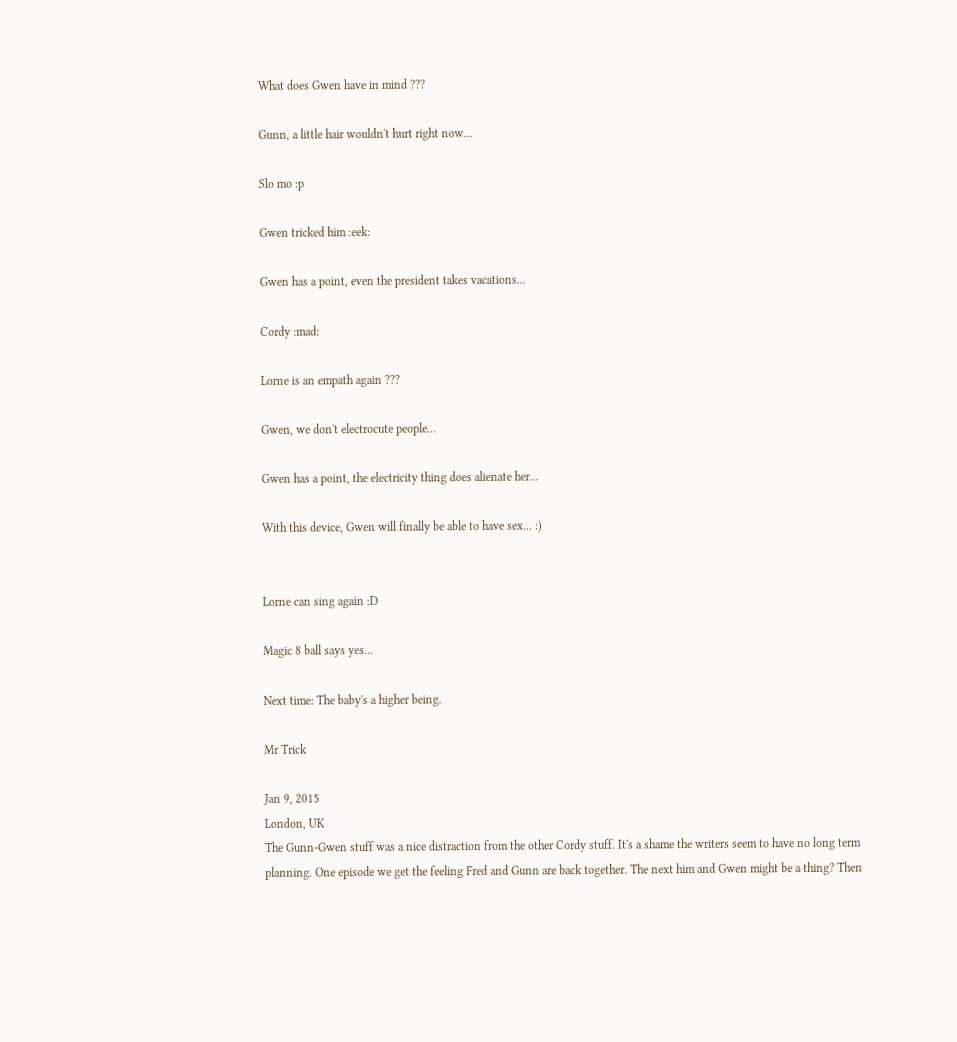What does Gwen have in mind ???

Gunn, a little hair wouldn't hurt right now...

Slo mo :p

Gwen tricked him :eek:

Gwen has a point, even the president takes vacations...

Cordy :mad:

Lorne is an empath again ???

Gwen, we don't electrocute people...

Gwen has a point, the electricity thing does alienate her...

With this device, Gwen will finally be able to have sex... :)


Lorne can sing again :D

Magic 8 ball says yes...

Next time: The baby's a higher being.

Mr Trick

Jan 9, 2015
London, UK
The Gunn-Gwen stuff was a nice distraction from the other Cordy stuff. It's a shame the writers seem to have no long term planning. One episode we get the feeling Fred and Gunn are back together. The next him and Gwen might be a thing? Then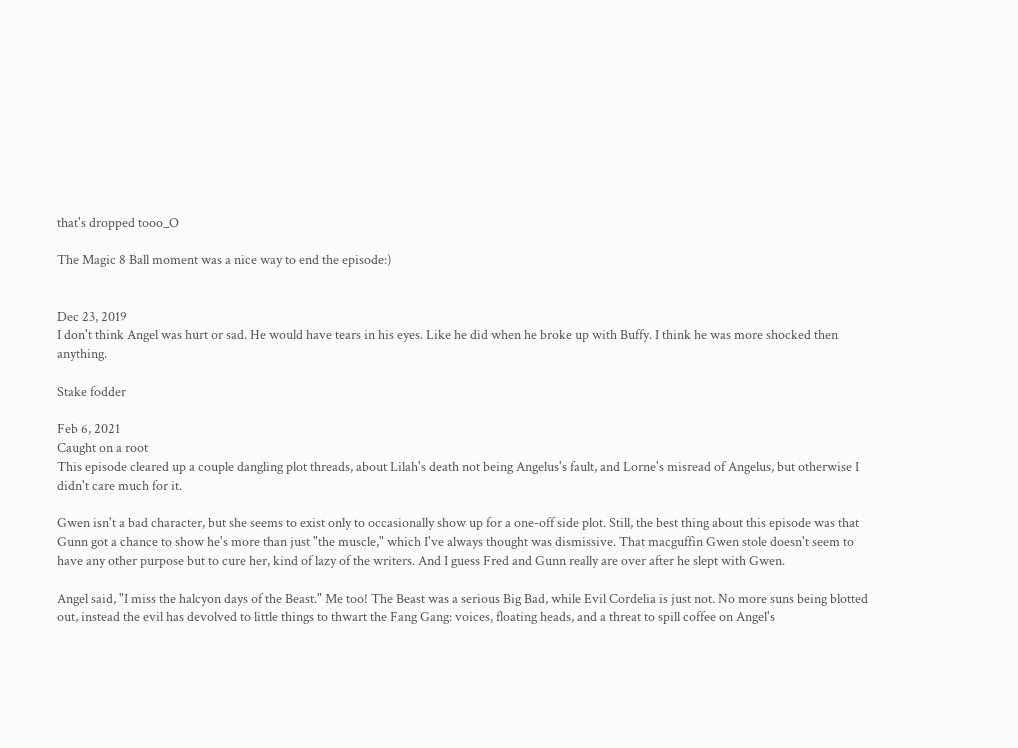that's dropped tooo_O

The Magic 8 Ball moment was a nice way to end the episode:)


Dec 23, 2019
I don't think Angel was hurt or sad. He would have tears in his eyes. Like he did when he broke up with Buffy. I think he was more shocked then anything.

Stake fodder

Feb 6, 2021
Caught on a root
This episode cleared up a couple dangling plot threads, about Lilah's death not being Angelus's fault, and Lorne's misread of Angelus, but otherwise I didn't care much for it.

Gwen isn't a bad character, but she seems to exist only to occasionally show up for a one-off side plot. Still, the best thing about this episode was that Gunn got a chance to show he's more than just "the muscle," which I've always thought was dismissive. That macguffin Gwen stole doesn't seem to have any other purpose but to cure her, kind of lazy of the writers. And I guess Fred and Gunn really are over after he slept with Gwen.

Angel said, "I miss the halcyon days of the Beast." Me too! The Beast was a serious Big Bad, while Evil Cordelia is just not. No more suns being blotted out, instead the evil has devolved to little things to thwart the Fang Gang: voices, floating heads, and a threat to spill coffee on Angel's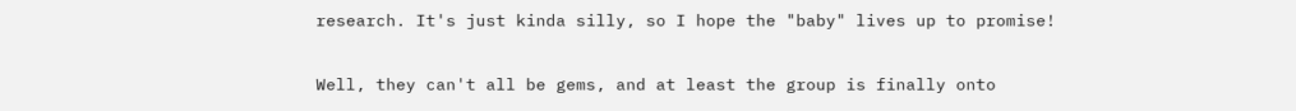research. It's just kinda silly, so I hope the "baby" lives up to promise!

Well, they can't all be gems, and at least the group is finally onto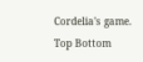Cordelia's game.
Top Bottom